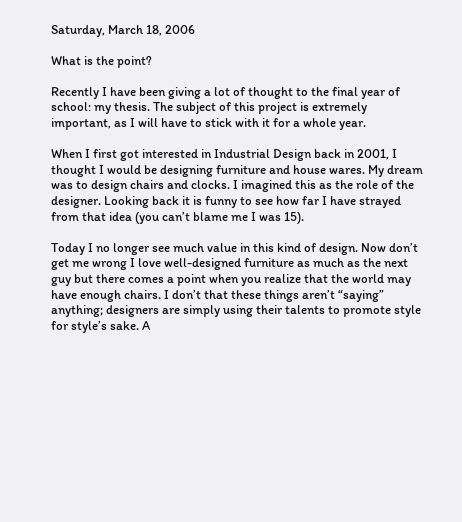Saturday, March 18, 2006

What is the point?

Recently I have been giving a lot of thought to the final year of school: my thesis. The subject of this project is extremely important, as I will have to stick with it for a whole year.

When I first got interested in Industrial Design back in 2001, I thought I would be designing furniture and house wares. My dream was to design chairs and clocks. I imagined this as the role of the designer. Looking back it is funny to see how far I have strayed from that idea (you can’t blame me I was 15).

Today I no longer see much value in this kind of design. Now don’t get me wrong I love well-designed furniture as much as the next guy but there comes a point when you realize that the world may have enough chairs. I don’t that these things aren’t “saying” anything; designers are simply using their talents to promote style for style’s sake. A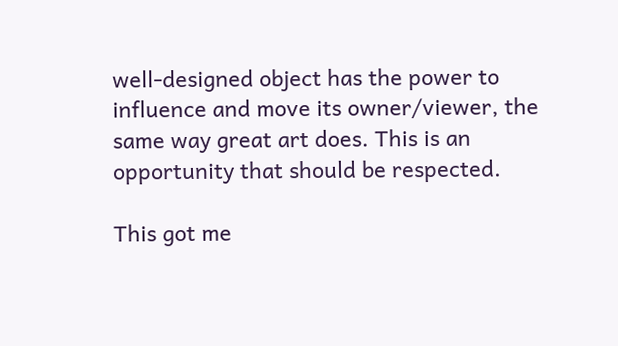well-designed object has the power to influence and move its owner/viewer, the same way great art does. This is an opportunity that should be respected.

This got me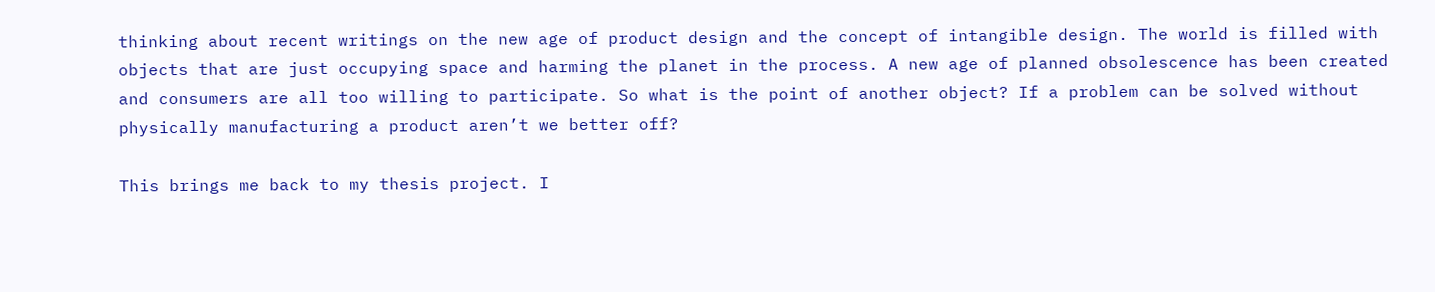thinking about recent writings on the new age of product design and the concept of intangible design. The world is filled with objects that are just occupying space and harming the planet in the process. A new age of planned obsolescence has been created and consumers are all too willing to participate. So what is the point of another object? If a problem can be solved without physically manufacturing a product aren’t we better off?

This brings me back to my thesis project. I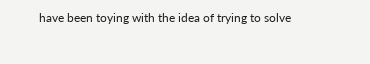have been toying with the idea of trying to solve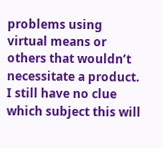problems using virtual means or others that wouldn’t necessitate a product. I still have no clue which subject this will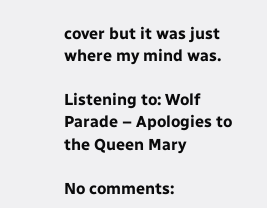cover but it was just where my mind was.

Listening to: Wolf Parade – Apologies to the Queen Mary

No comments: